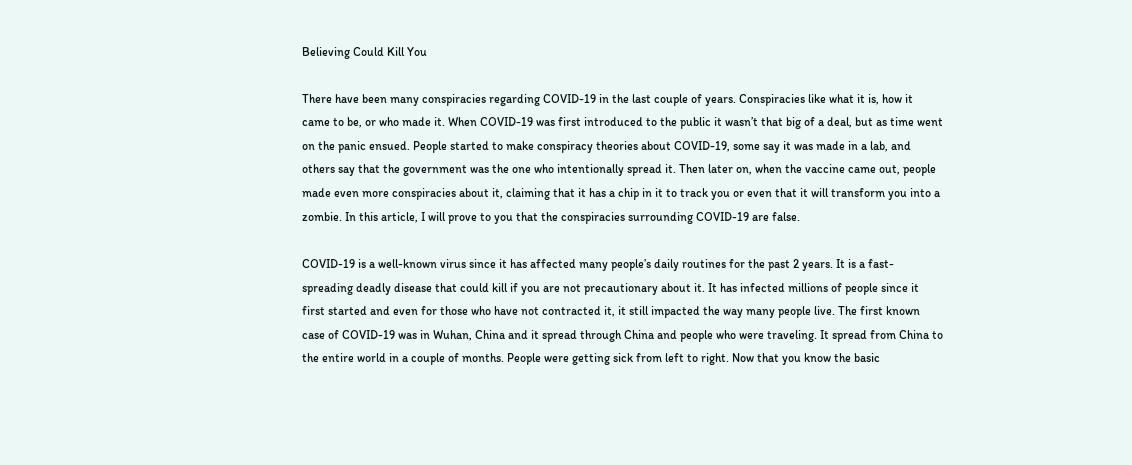Believing Could Kill You

There have been many conspiracies regarding COVID-19 in the last couple of years. Conspiracies like what it is, how it came to be, or who made it. When COVID-19 was first introduced to the public it wasn’t that big of a deal, but as time went on the panic ensued. People started to make conspiracy theories about COVID-19, some say it was made in a lab, and others say that the government was the one who intentionally spread it. Then later on, when the vaccine came out, people made even more conspiracies about it, claiming that it has a chip in it to track you or even that it will transform you into a zombie. In this article, I will prove to you that the conspiracies surrounding COVID-19 are false.

COVID-19 is a well-known virus since it has affected many people’s daily routines for the past 2 years. It is a fast-spreading deadly disease that could kill if you are not precautionary about it. It has infected millions of people since it first started and even for those who have not contracted it, it still impacted the way many people live. The first known case of COVID-19 was in Wuhan, China and it spread through China and people who were traveling. It spread from China to the entire world in a couple of months. People were getting sick from left to right. Now that you know the basic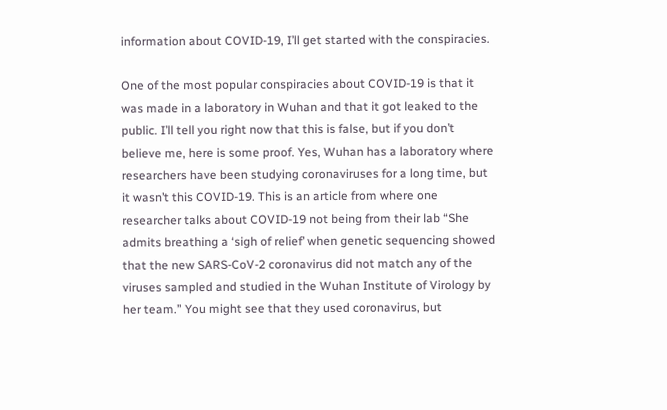information about COVID-19, I’ll get started with the conspiracies.

One of the most popular conspiracies about COVID-19 is that it was made in a laboratory in Wuhan and that it got leaked to the public. I’ll tell you right now that this is false, but if you don’t believe me, here is some proof. Yes, Wuhan has a laboratory where researchers have been studying coronaviruses for a long time, but it wasn’t this COVID-19. This is an article from where one researcher talks about COVID-19 not being from their lab “She admits breathing a ‘sigh of relief’ when genetic sequencing showed that the new SARS-CoV-2 coronavirus did not match any of the viruses sampled and studied in the Wuhan Institute of Virology by her team.” You might see that they used coronavirus, but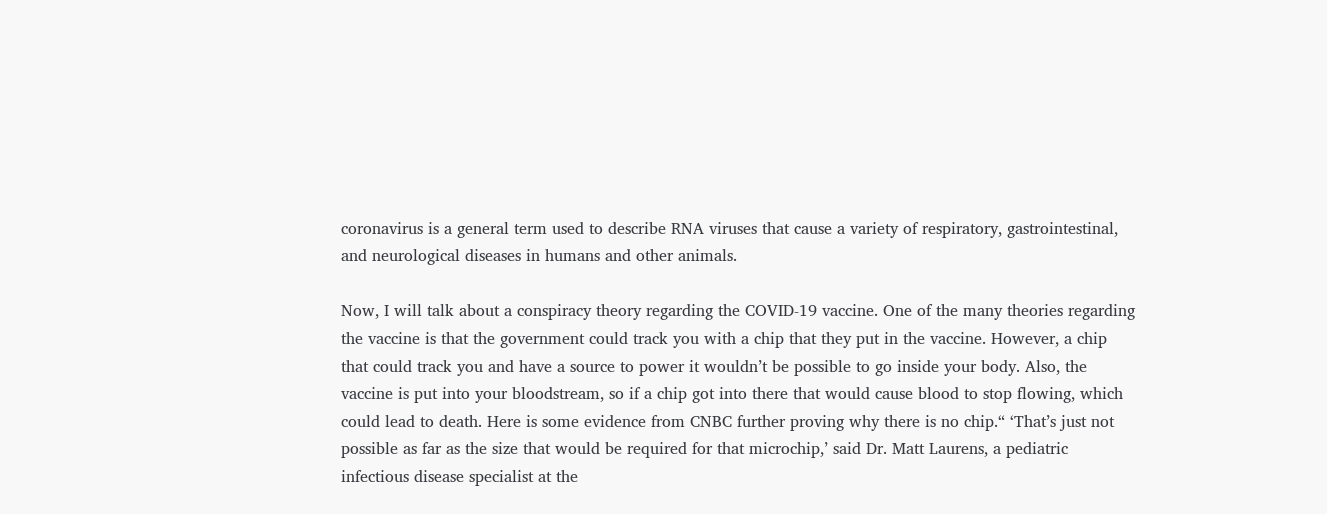coronavirus is a general term used to describe RNA viruses that cause a variety of respiratory, gastrointestinal, and neurological diseases in humans and other animals.

Now, I will talk about a conspiracy theory regarding the COVID-19 vaccine. One of the many theories regarding the vaccine is that the government could track you with a chip that they put in the vaccine. However, a chip that could track you and have a source to power it wouldn’t be possible to go inside your body. Also, the vaccine is put into your bloodstream, so if a chip got into there that would cause blood to stop flowing, which could lead to death. Here is some evidence from CNBC further proving why there is no chip.“ ‘That’s just not possible as far as the size that would be required for that microchip,’ said Dr. Matt Laurens, a pediatric infectious disease specialist at the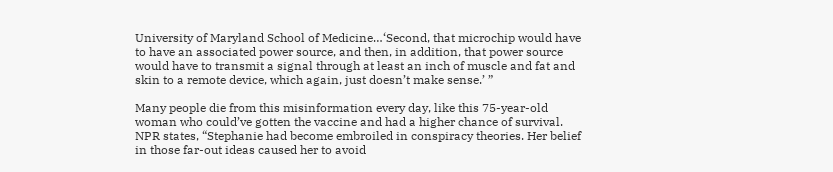University of Maryland School of Medicine…‘Second, that microchip would have to have an associated power source, and then, in addition, that power source would have to transmit a signal through at least an inch of muscle and fat and skin to a remote device, which again, just doesn’t make sense.’ ”

Many people die from this misinformation every day, like this 75-year-old woman who could’ve gotten the vaccine and had a higher chance of survival. NPR states, “Stephanie had become embroiled in conspiracy theories. Her belief in those far-out ideas caused her to avoid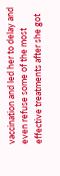vaccination and led her to delay and even refuse some of the most effective treatments after she got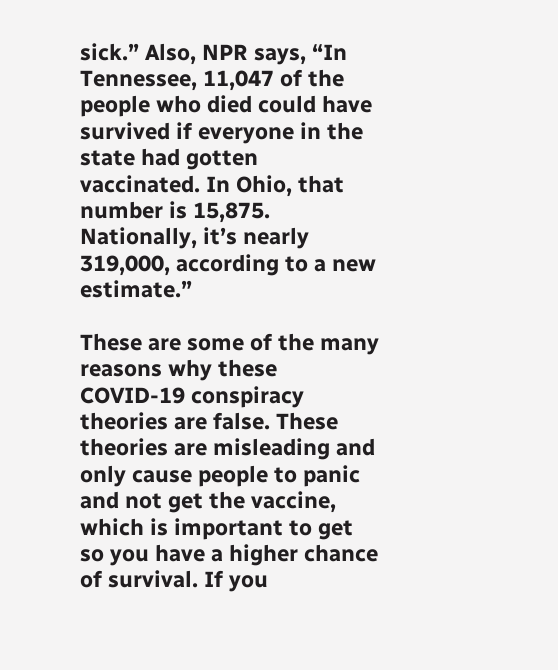sick.” Also, NPR says, “In Tennessee, 11,047 of the people who died could have survived if everyone in the state had gotten vaccinated. In Ohio, that number is 15,875. Nationally, it’s nearly 319,000, according to a new estimate.”

These are some of the many reasons why these COVID-19 conspiracy theories are false. These theories are misleading and only cause people to panic and not get the vaccine, which is important to get so you have a higher chance of survival. If you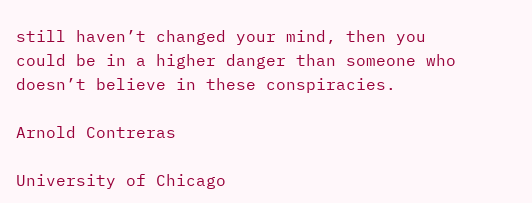still haven’t changed your mind, then you could be in a higher danger than someone who doesn’t believe in these conspiracies.

Arnold Contreras

University of Chicago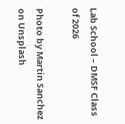Lab School – DMSF Class of 2026

Photo by Martin Sanchez on Unsplash